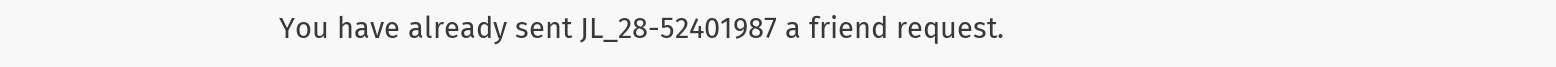You have already sent JL_28-52401987 a friend request.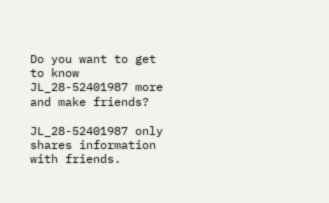Do you want to get to know JL_28-52401987 more and make friends?

JL_28-52401987 only shares information with friends.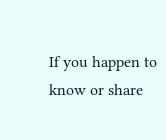If you happen to know or share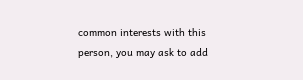common interests with this person, you may ask to add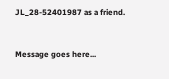JL_28-52401987 as a friend.


Message goes here...